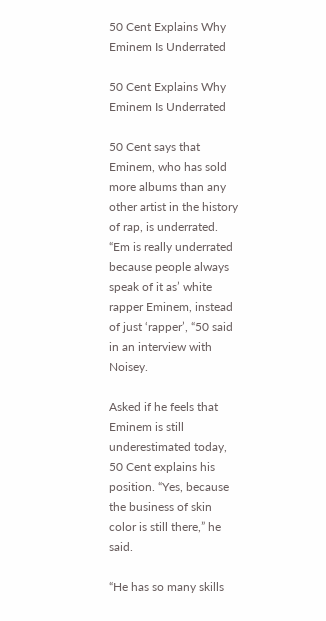50 Cent Explains Why Eminem Is Underrated

50 Cent Explains Why Eminem Is Underrated

50 Cent says that Eminem, who has sold more albums than any other artist in the history of rap, is underrated. “Em is really underrated because people always speak of it as’ white rapper Eminem, instead of just ‘rapper’, “50 said in an interview with Noisey.

Asked if he feels that Eminem is still underestimated today, 50 Cent explains his position. “Yes, because the business of skin color is still there,” he said.

“He has so many skills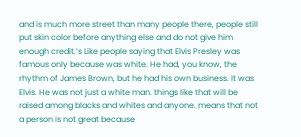and is much more street than many people there, people still put skin color before anything else and do not give him enough credit.’s Like people saying that Elvis Presley was famous only because was white. He had, you know, the rhythm of James Brown, but he had his own business. It was Elvis. He was not just a white man. things like that will be raised among blacks and whites and anyone. means that not a person is not great because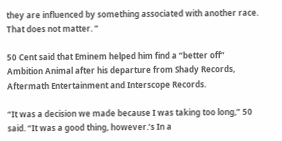they are influenced by something associated with another race. That does not matter. ”

50 Cent said that Eminem helped him find a “better off” Ambition Animal after his departure from Shady Records, Aftermath Entertainment and Interscope Records.

“It was a decision we made because I was taking too long,” 50 said. “It was a good thing, however.’s In a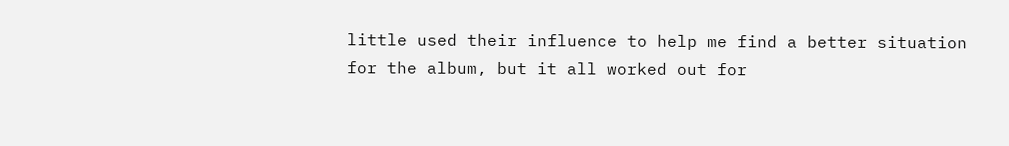little used their influence to help me find a better situation for the album, but it all worked out for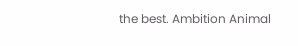the best. Ambition Animal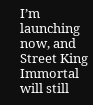I’m launching now, and Street King Immortal will still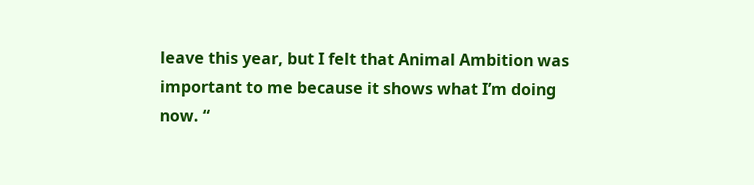leave this year, but I felt that Animal Ambition was important to me because it shows what I’m doing now. “